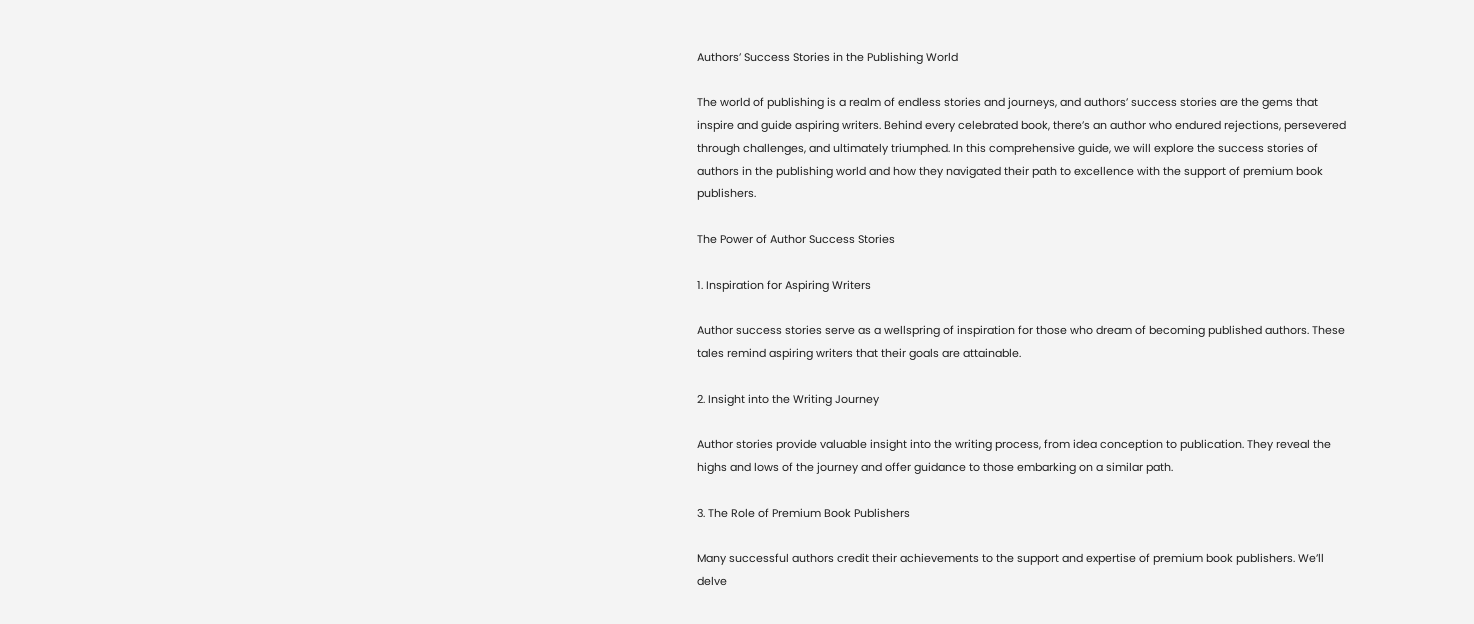Authors’ Success Stories in the Publishing World

The world of publishing is a realm of endless stories and journeys, and authors’ success stories are the gems that inspire and guide aspiring writers. Behind every celebrated book, there’s an author who endured rejections, persevered through challenges, and ultimately triumphed. In this comprehensive guide, we will explore the success stories of authors in the publishing world and how they navigated their path to excellence with the support of premium book publishers.

The Power of Author Success Stories

1. Inspiration for Aspiring Writers

Author success stories serve as a wellspring of inspiration for those who dream of becoming published authors. These tales remind aspiring writers that their goals are attainable.

2. Insight into the Writing Journey

Author stories provide valuable insight into the writing process, from idea conception to publication. They reveal the highs and lows of the journey and offer guidance to those embarking on a similar path.

3. The Role of Premium Book Publishers

Many successful authors credit their achievements to the support and expertise of premium book publishers. We’ll delve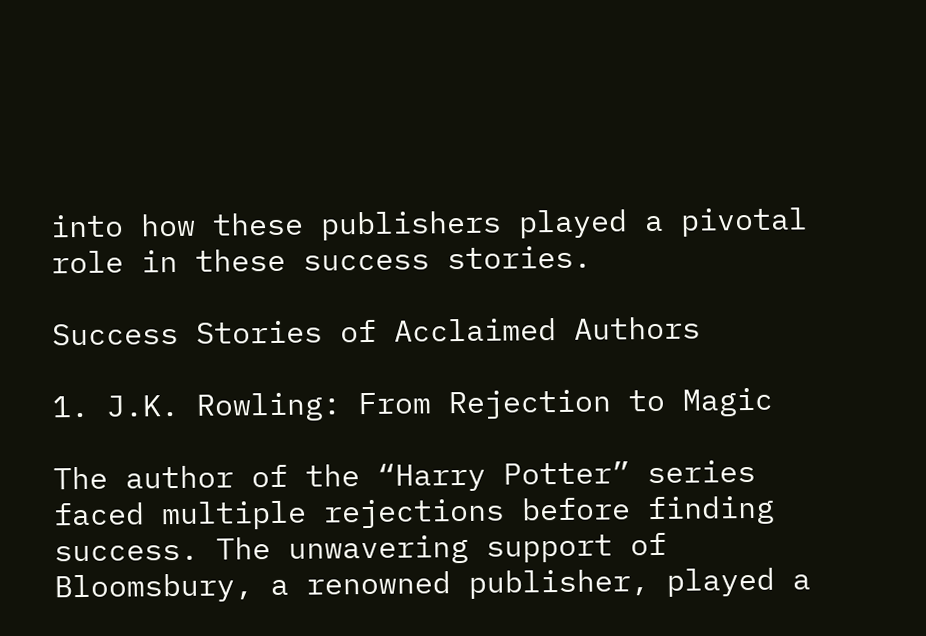into how these publishers played a pivotal role in these success stories.

Success Stories of Acclaimed Authors

1. J.K. Rowling: From Rejection to Magic

The author of the “Harry Potter” series faced multiple rejections before finding success. The unwavering support of Bloomsbury, a renowned publisher, played a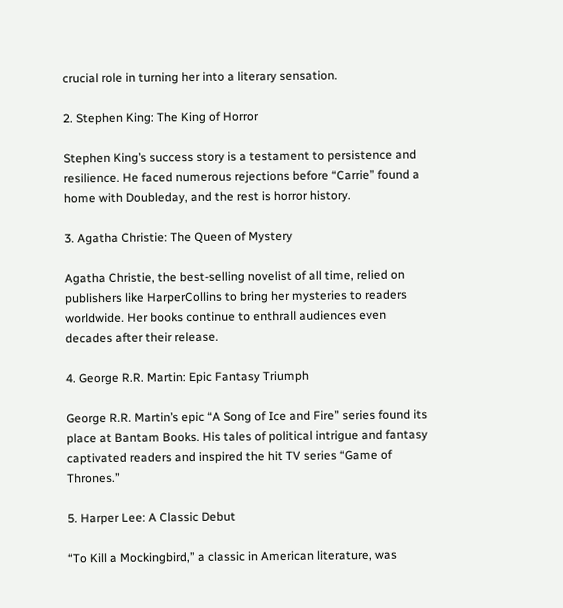crucial role in turning her into a literary sensation.

2. Stephen King: The King of Horror

Stephen King’s success story is a testament to persistence and resilience. He faced numerous rejections before “Carrie” found a home with Doubleday, and the rest is horror history.

3. Agatha Christie: The Queen of Mystery

Agatha Christie, the best-selling novelist of all time, relied on publishers like HarperCollins to bring her mysteries to readers worldwide. Her books continue to enthrall audiences even decades after their release.

4. George R.R. Martin: Epic Fantasy Triumph

George R.R. Martin’s epic “A Song of Ice and Fire” series found its place at Bantam Books. His tales of political intrigue and fantasy captivated readers and inspired the hit TV series “Game of Thrones.”

5. Harper Lee: A Classic Debut

“To Kill a Mockingbird,” a classic in American literature, was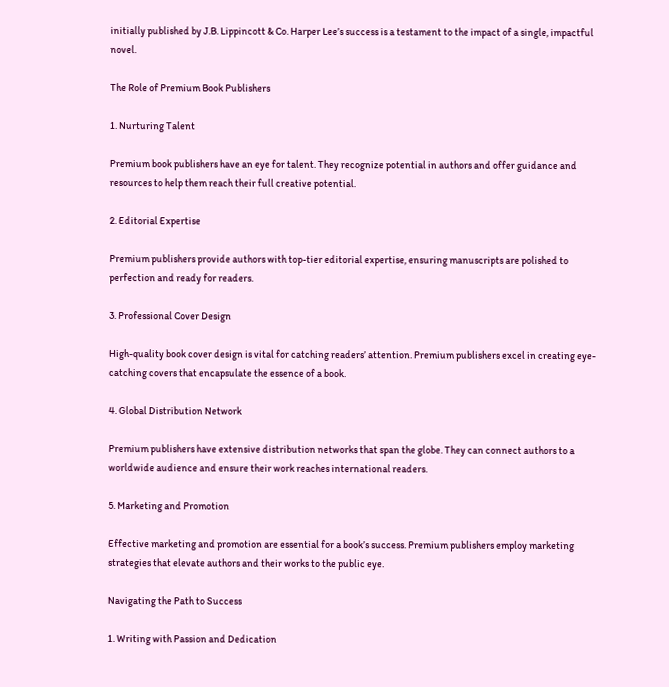initially published by J.B. Lippincott & Co. Harper Lee’s success is a testament to the impact of a single, impactful novel.

The Role of Premium Book Publishers

1. Nurturing Talent

Premium book publishers have an eye for talent. They recognize potential in authors and offer guidance and resources to help them reach their full creative potential.

2. Editorial Expertise

Premium publishers provide authors with top-tier editorial expertise, ensuring manuscripts are polished to perfection and ready for readers.

3. Professional Cover Design

High-quality book cover design is vital for catching readers’ attention. Premium publishers excel in creating eye-catching covers that encapsulate the essence of a book.

4. Global Distribution Network

Premium publishers have extensive distribution networks that span the globe. They can connect authors to a worldwide audience and ensure their work reaches international readers.

5. Marketing and Promotion

Effective marketing and promotion are essential for a book’s success. Premium publishers employ marketing strategies that elevate authors and their works to the public eye.

Navigating the Path to Success

1. Writing with Passion and Dedication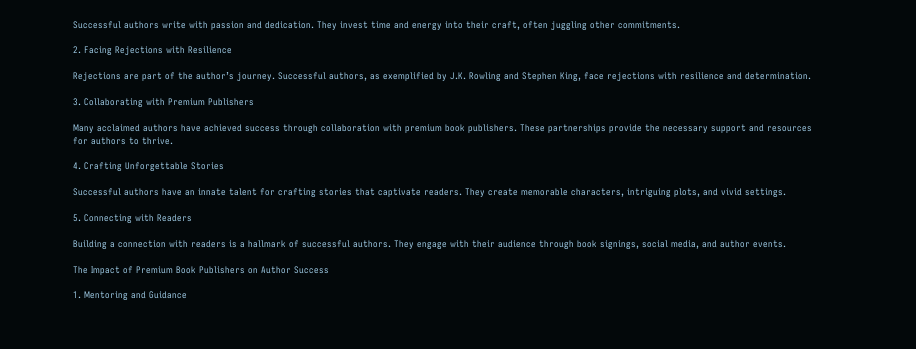Successful authors write with passion and dedication. They invest time and energy into their craft, often juggling other commitments.

2. Facing Rejections with Resilience

Rejections are part of the author’s journey. Successful authors, as exemplified by J.K. Rowling and Stephen King, face rejections with resilience and determination.

3. Collaborating with Premium Publishers

Many acclaimed authors have achieved success through collaboration with premium book publishers. These partnerships provide the necessary support and resources for authors to thrive.

4. Crafting Unforgettable Stories

Successful authors have an innate talent for crafting stories that captivate readers. They create memorable characters, intriguing plots, and vivid settings.

5. Connecting with Readers

Building a connection with readers is a hallmark of successful authors. They engage with their audience through book signings, social media, and author events.

The Impact of Premium Book Publishers on Author Success

1. Mentoring and Guidance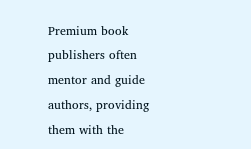Premium book publishers often mentor and guide authors, providing them with the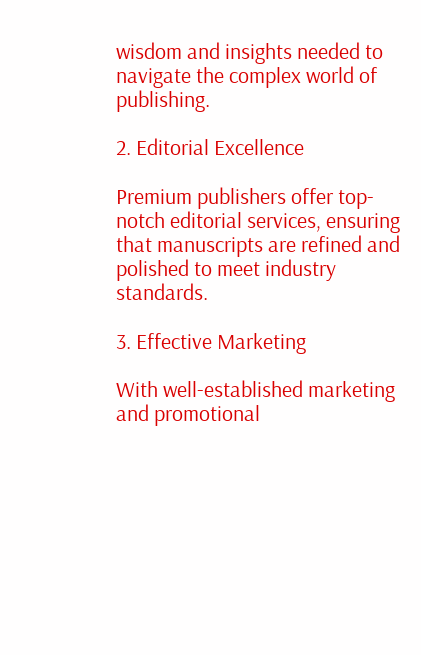wisdom and insights needed to navigate the complex world of publishing.

2. Editorial Excellence

Premium publishers offer top-notch editorial services, ensuring that manuscripts are refined and polished to meet industry standards.

3. Effective Marketing

With well-established marketing and promotional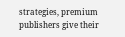strategies, premium publishers give their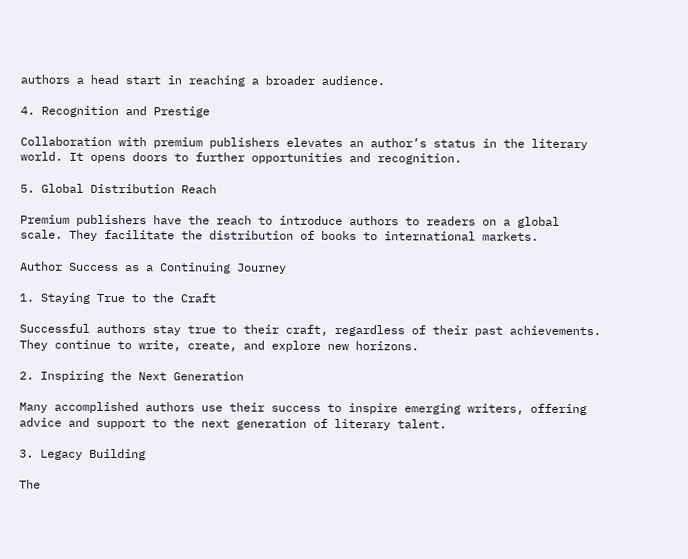authors a head start in reaching a broader audience.

4. Recognition and Prestige

Collaboration with premium publishers elevates an author’s status in the literary world. It opens doors to further opportunities and recognition.

5. Global Distribution Reach

Premium publishers have the reach to introduce authors to readers on a global scale. They facilitate the distribution of books to international markets.

Author Success as a Continuing Journey

1. Staying True to the Craft

Successful authors stay true to their craft, regardless of their past achievements. They continue to write, create, and explore new horizons.

2. Inspiring the Next Generation

Many accomplished authors use their success to inspire emerging writers, offering advice and support to the next generation of literary talent.

3. Legacy Building

The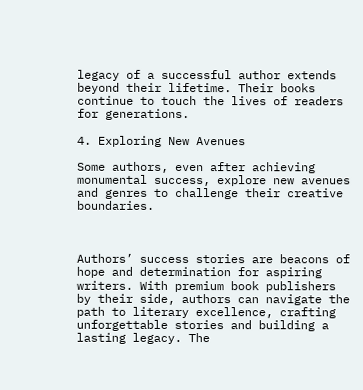legacy of a successful author extends beyond their lifetime. Their books continue to touch the lives of readers for generations.

4. Exploring New Avenues

Some authors, even after achieving monumental success, explore new avenues and genres to challenge their creative boundaries.



Authors’ success stories are beacons of hope and determination for aspiring writers. With premium book publishers by their side, authors can navigate the path to literary excellence, crafting unforgettable stories and building a lasting legacy. The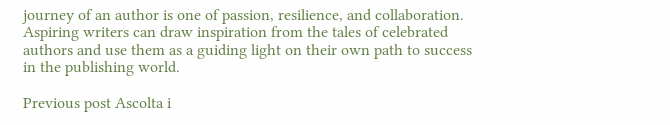journey of an author is one of passion, resilience, and collaboration. Aspiring writers can draw inspiration from the tales of celebrated authors and use them as a guiding light on their own path to success in the publishing world.

Previous post Ascolta i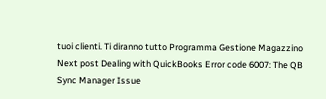tuoi clienti. Ti diranno tutto Programma Gestione Magazzino
Next post Dealing with QuickBooks Error code 6007: The QB Sync Manager Issue